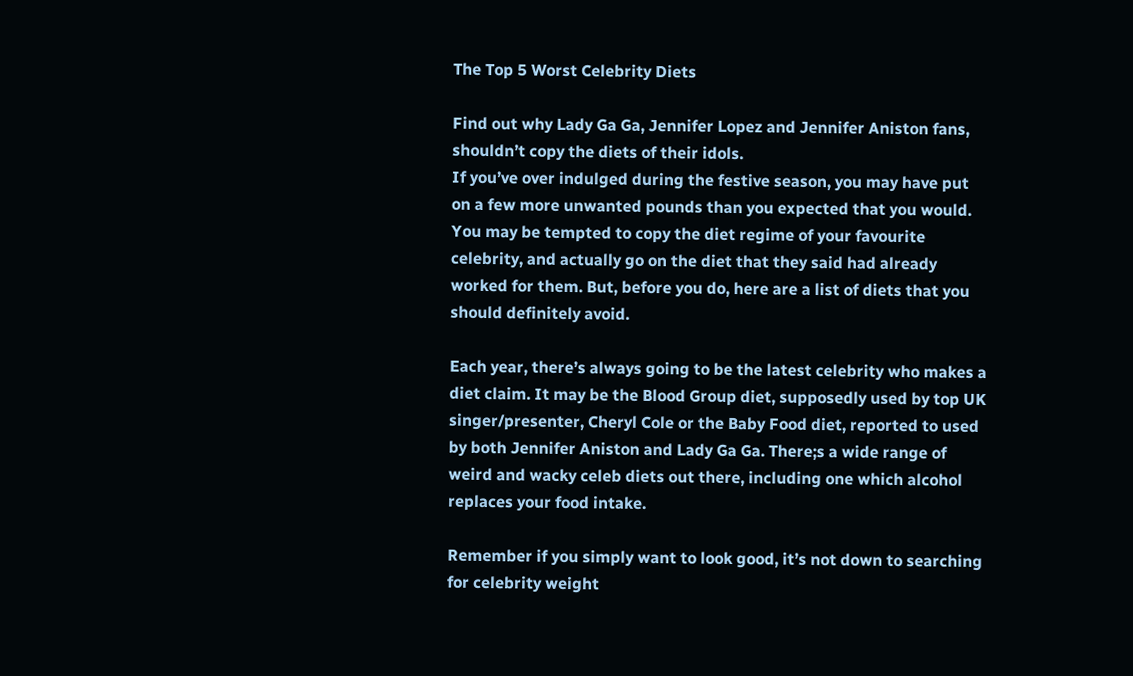The Top 5 Worst Celebrity Diets

Find out why Lady Ga Ga, Jennifer Lopez and Jennifer Aniston fans, shouldn’t copy the diets of their idols.
If you’ve over indulged during the festive season, you may have put on a few more unwanted pounds than you expected that you would. You may be tempted to copy the diet regime of your favourite celebrity, and actually go on the diet that they said had already worked for them. But, before you do, here are a list of diets that you should definitely avoid.

Each year, there’s always going to be the latest celebrity who makes a diet claim. It may be the Blood Group diet, supposedly used by top UK singer/presenter, Cheryl Cole or the Baby Food diet, reported to used by both Jennifer Aniston and Lady Ga Ga. There;s a wide range of weird and wacky celeb diets out there, including one which alcohol replaces your food intake.

Remember if you simply want to look good, it’s not down to searching for celebrity weight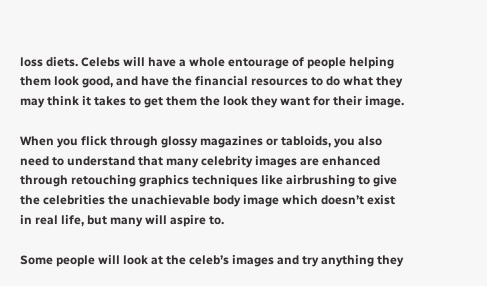loss diets. Celebs will have a whole entourage of people helping them look good, and have the financial resources to do what they may think it takes to get them the look they want for their image.

When you flick through glossy magazines or tabloids, you also need to understand that many celebrity images are enhanced through retouching graphics techniques like airbrushing to give the celebrities the unachievable body image which doesn’t exist in real life, but many will aspire to.

Some people will look at the celeb’s images and try anything they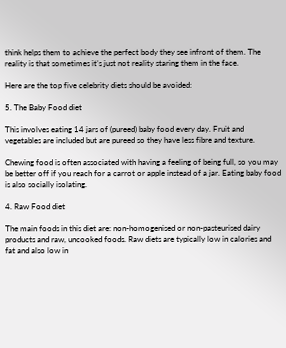think helps them to achieve the perfect body they see infront of them. The reality is that sometimes it’s just not reality staring them in the face.

Here are the top five celebrity diets should be avoided:

5. The Baby Food diet

This involves eating 14 jars of (pureed) baby food every day. Fruit and vegetables are included but are pureed so they have less fibre and texture.

Chewing food is often associated with having a feeling of being full, so you may be better off if you reach for a carrot or apple instead of a jar. Eating baby food is also socially isolating.

4. Raw Food diet

The main foods in this diet are: non-homogenised or non-pasteurised dairy products and raw, uncooked foods. Raw diets are typically low in calories and fat and also low in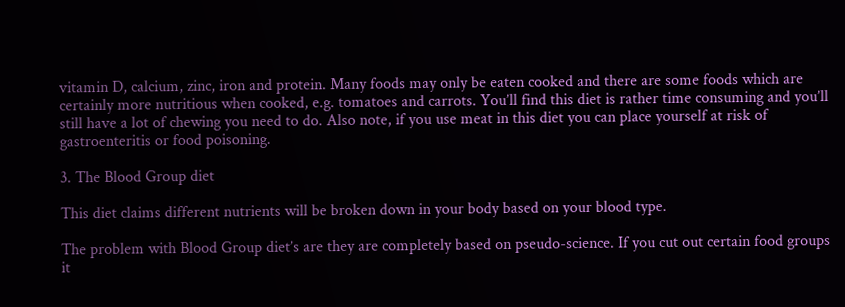vitamin D, calcium, zinc, iron and protein. Many foods may only be eaten cooked and there are some foods which are certainly more nutritious when cooked, e.g. tomatoes and carrots. You’ll find this diet is rather time consuming and you’ll still have a lot of chewing you need to do. Also note, if you use meat in this diet you can place yourself at risk of gastroenteritis or food poisoning.

3. The Blood Group diet

This diet claims different nutrients will be broken down in your body based on your blood type.

The problem with Blood Group diet’s are they are completely based on pseudo-science. If you cut out certain food groups it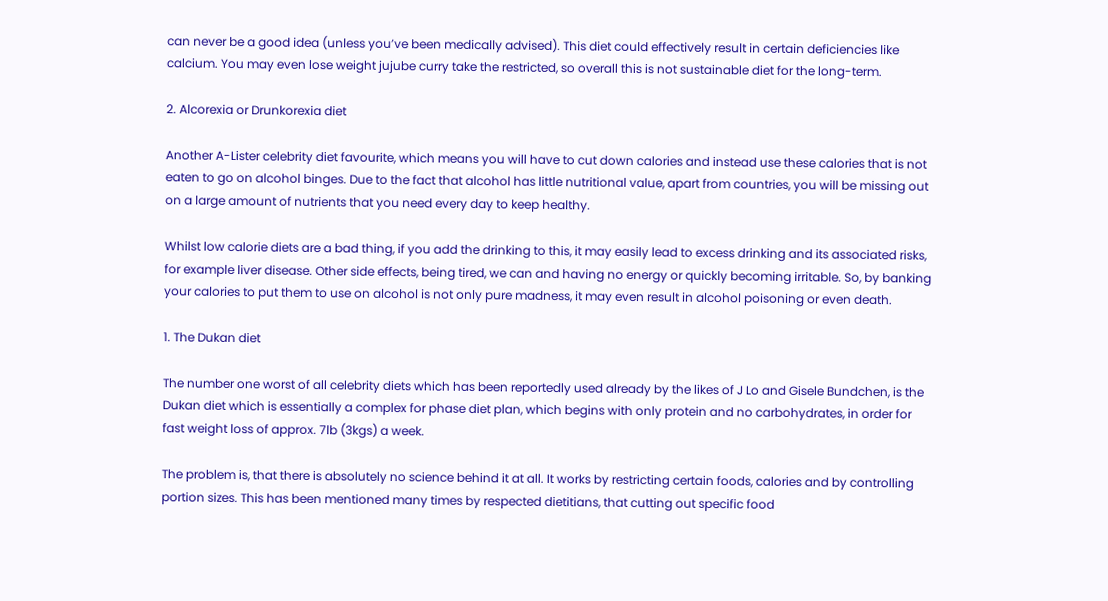can never be a good idea (unless you’ve been medically advised). This diet could effectively result in certain deficiencies like calcium. You may even lose weight jujube curry take the restricted, so overall this is not sustainable diet for the long-term.

2. Alcorexia or Drunkorexia diet

Another A-Lister celebrity diet favourite, which means you will have to cut down calories and instead use these calories that is not eaten to go on alcohol binges. Due to the fact that alcohol has little nutritional value, apart from countries, you will be missing out on a large amount of nutrients that you need every day to keep healthy.

Whilst low calorie diets are a bad thing, if you add the drinking to this, it may easily lead to excess drinking and its associated risks, for example liver disease. Other side effects, being tired, we can and having no energy or quickly becoming irritable. So, by banking your calories to put them to use on alcohol is not only pure madness, it may even result in alcohol poisoning or even death.

1. The Dukan diet

The number one worst of all celebrity diets which has been reportedly used already by the likes of J Lo and Gisele Bundchen, is the Dukan diet which is essentially a complex for phase diet plan, which begins with only protein and no carbohydrates, in order for fast weight loss of approx. 7lb (3kgs) a week.

The problem is, that there is absolutely no science behind it at all. It works by restricting certain foods, calories and by controlling portion sizes. This has been mentioned many times by respected dietitians, that cutting out specific food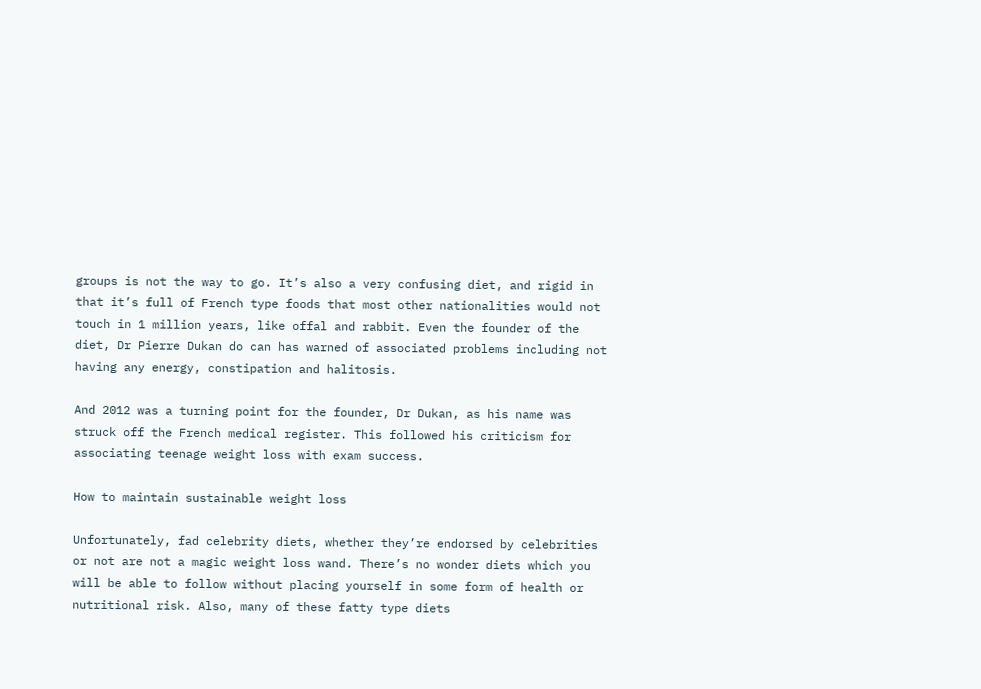groups is not the way to go. It’s also a very confusing diet, and rigid in that it’s full of French type foods that most other nationalities would not touch in 1 million years, like offal and rabbit. Even the founder of the diet, Dr Pierre Dukan do can has warned of associated problems including not having any energy, constipation and halitosis.

And 2012 was a turning point for the founder, Dr Dukan, as his name was struck off the French medical register. This followed his criticism for associating teenage weight loss with exam success.

How to maintain sustainable weight loss

Unfortunately, fad celebrity diets, whether they’re endorsed by celebrities or not are not a magic weight loss wand. There’s no wonder diets which you will be able to follow without placing yourself in some form of health or nutritional risk. Also, many of these fatty type diets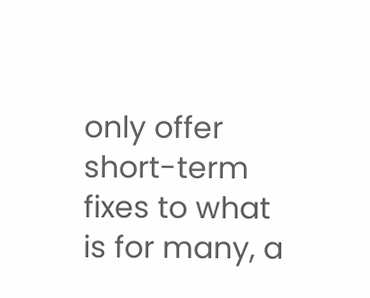only offer short-term fixes to what is for many, a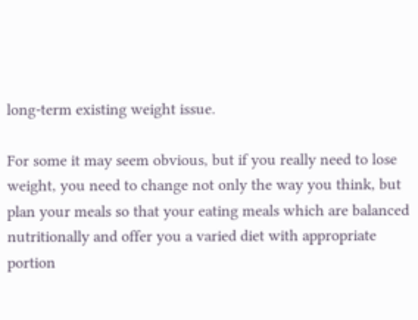long-term existing weight issue.

For some it may seem obvious, but if you really need to lose weight, you need to change not only the way you think, but plan your meals so that your eating meals which are balanced nutritionally and offer you a varied diet with appropriate portion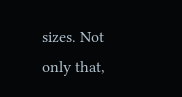sizes. Not only that,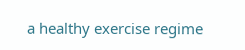a healthy exercise regime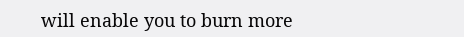will enable you to burn more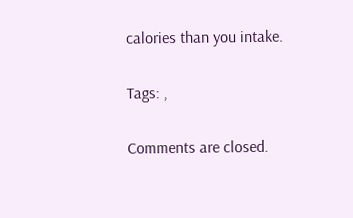calories than you intake.

Tags: ,

Comments are closed.